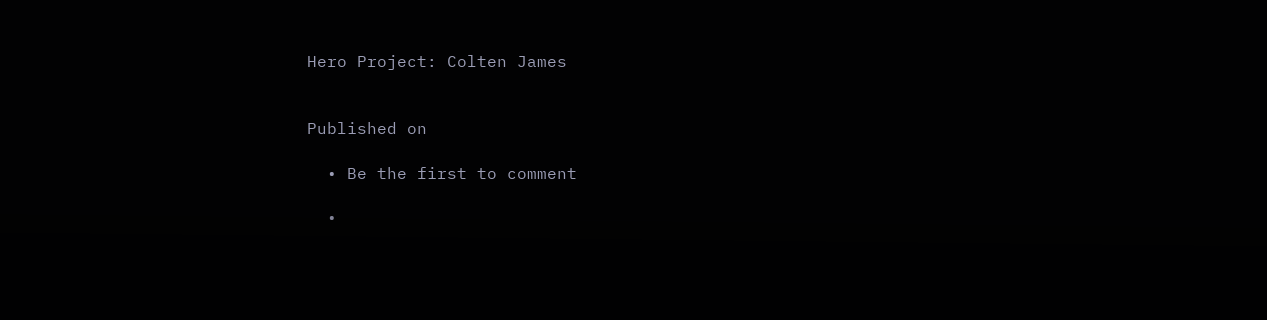Hero Project: Colten James


Published on

  • Be the first to comment

  •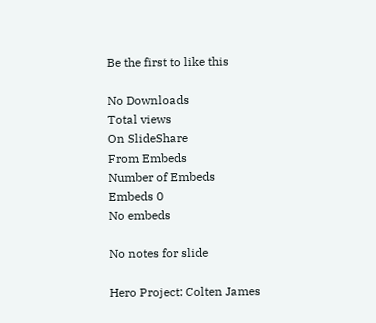Be the first to like this

No Downloads
Total views
On SlideShare
From Embeds
Number of Embeds
Embeds 0
No embeds

No notes for slide

Hero Project: Colten James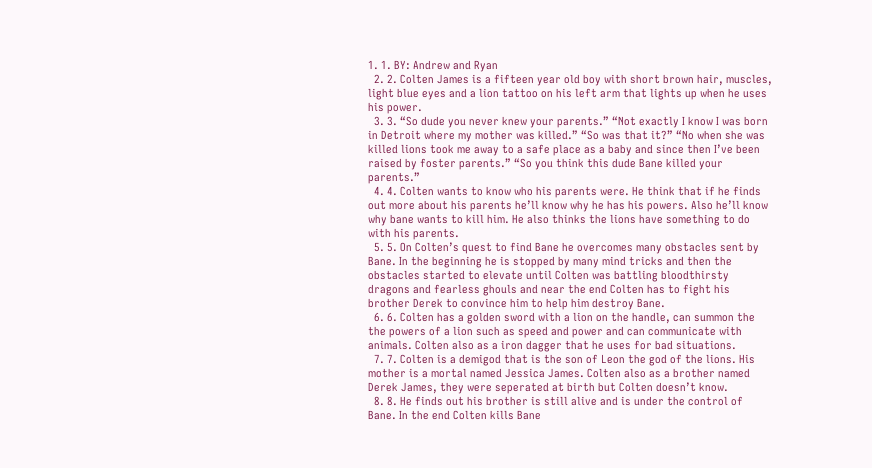1. 1. BY: Andrew and Ryan
  2. 2. Colten James is a fifteen year old boy with short brown hair, muscles, light blue eyes and a lion tattoo on his left arm that lights up when he uses his power.
  3. 3. “So dude you never knew your parents.” “Not exactly I know I was born in Detroit where my mother was killed.” “So was that it?” “No when she was killed lions took me away to a safe place as a baby and since then I’ve been raised by foster parents.” “So you think this dude Bane killed your parents.”
  4. 4. Colten wants to know who his parents were. He think that if he finds out more about his parents he’ll know why he has his powers. Also he’ll know why bane wants to kill him. He also thinks the lions have something to do with his parents.
  5. 5. On Colten’s quest to find Bane he overcomes many obstacles sent by Bane. In the beginning he is stopped by many mind tricks and then the obstacles started to elevate until Colten was battling bloodthirsty dragons and fearless ghouls and near the end Colten has to fight his brother Derek to convince him to help him destroy Bane.
  6. 6. Colten has a golden sword with a lion on the handle, can summon the the powers of a lion such as speed and power and can communicate with animals. Colten also as a iron dagger that he uses for bad situations.
  7. 7. Colten is a demigod that is the son of Leon the god of the lions. His mother is a mortal named Jessica James. Colten also as a brother named Derek James, they were seperated at birth but Colten doesn’t know.
  8. 8. He finds out his brother is still alive and is under the control of Bane. In the end Colten kills Bane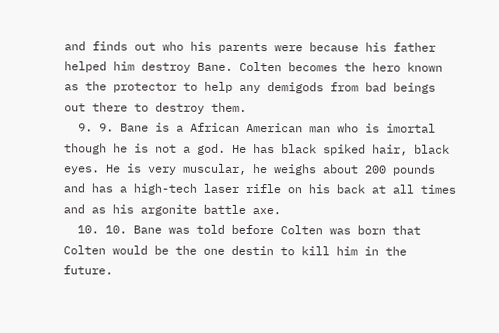and finds out who his parents were because his father helped him destroy Bane. Colten becomes the hero known as the protector to help any demigods from bad beings out there to destroy them.
  9. 9. Bane is a African American man who is imortal though he is not a god. He has black spiked hair, black eyes. He is very muscular, he weighs about 200 pounds and has a high-tech laser rifle on his back at all times and as his argonite battle axe.
  10. 10. Bane was told before Colten was born that Colten would be the one destin to kill him in the future.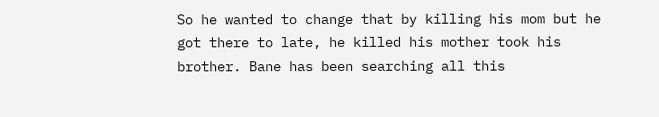So he wanted to change that by killing his mom but he got there to late, he killed his mother took his brother. Bane has been searching all this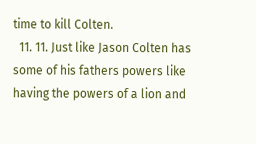time to kill Colten.
  11. 11. Just like Jason Colten has some of his fathers powers like having the powers of a lion and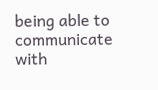being able to communicate with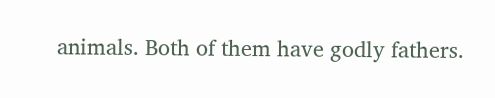animals. Both of them have godly fathers.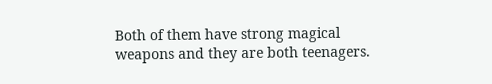Both of them have strong magical weapons and they are both teenagers.